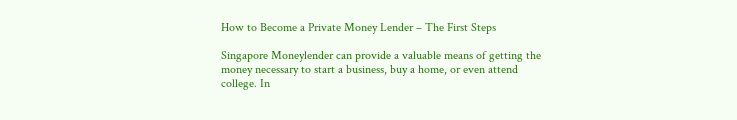How to Become a Private Money Lender – The First Steps

Singapore Moneylender can provide a valuable means of getting the money necessary to start a business, buy a home, or even attend college. In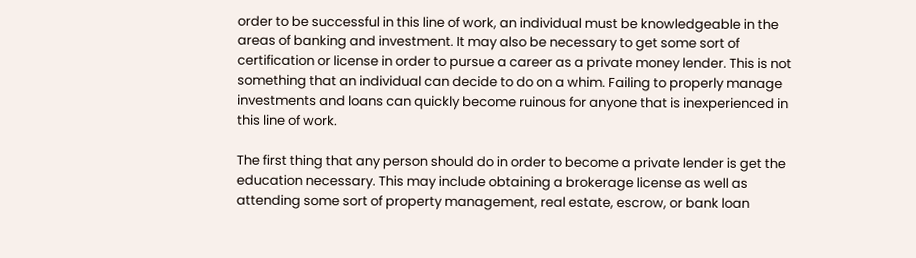order to be successful in this line of work, an individual must be knowledgeable in the areas of banking and investment. It may also be necessary to get some sort of certification or license in order to pursue a career as a private money lender. This is not something that an individual can decide to do on a whim. Failing to properly manage investments and loans can quickly become ruinous for anyone that is inexperienced in this line of work.

The first thing that any person should do in order to become a private lender is get the education necessary. This may include obtaining a brokerage license as well as attending some sort of property management, real estate, escrow, or bank loan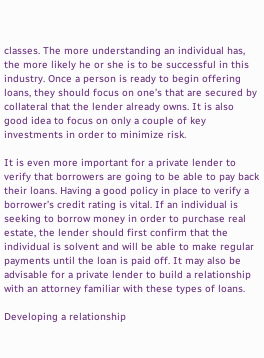classes. The more understanding an individual has, the more likely he or she is to be successful in this industry. Once a person is ready to begin offering loans, they should focus on one’s that are secured by collateral that the lender already owns. It is also good idea to focus on only a couple of key investments in order to minimize risk.

It is even more important for a private lender to verify that borrowers are going to be able to pay back their loans. Having a good policy in place to verify a borrower’s credit rating is vital. If an individual is seeking to borrow money in order to purchase real estate, the lender should first confirm that the individual is solvent and will be able to make regular payments until the loan is paid off. It may also be advisable for a private lender to build a relationship with an attorney familiar with these types of loans.

Developing a relationship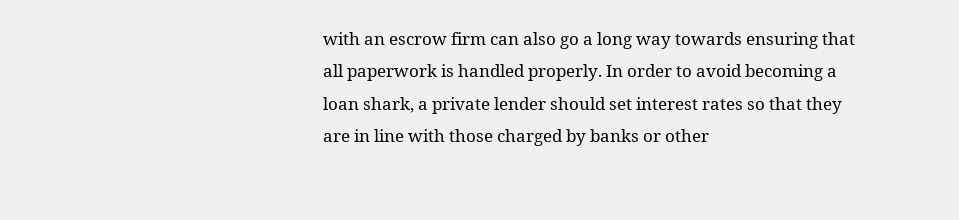with an escrow firm can also go a long way towards ensuring that all paperwork is handled properly. In order to avoid becoming a loan shark, a private lender should set interest rates so that they are in line with those charged by banks or other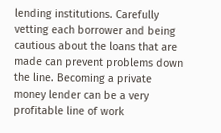lending institutions. Carefully vetting each borrower and being cautious about the loans that are made can prevent problems down the line. Becoming a private money lender can be a very profitable line of work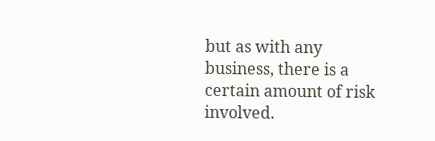but as with any business, there is a certain amount of risk involved.